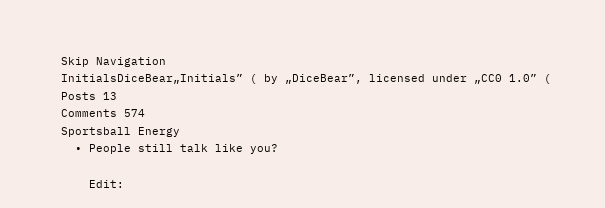Skip Navigation
InitialsDiceBear„Initials” ( by „DiceBear”, licensed under „CC0 1.0” (
Posts 13
Comments 574
Sportsball Energy
  • People still talk like you?

    Edit: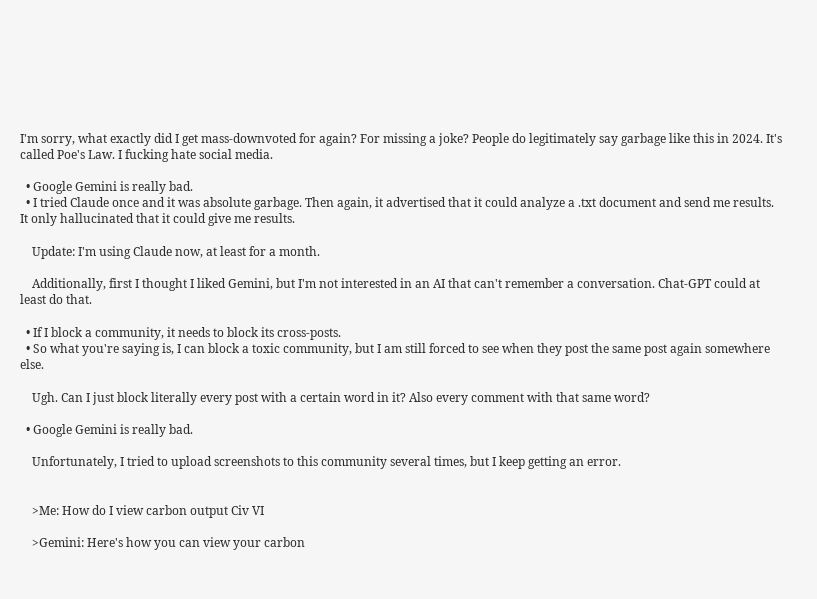I'm sorry, what exactly did I get mass-downvoted for again? For missing a joke? People do legitimately say garbage like this in 2024. It's called Poe's Law. I fucking hate social media.

  • Google Gemini is really bad.
  • I tried Claude once and it was absolute garbage. Then again, it advertised that it could analyze a .txt document and send me results. It only hallucinated that it could give me results.

    Update: I'm using Claude now, at least for a month.

    Additionally, first I thought I liked Gemini, but I'm not interested in an AI that can't remember a conversation. Chat-GPT could at least do that.

  • If I block a community, it needs to block its cross-posts.
  • So what you're saying is, I can block a toxic community, but I am still forced to see when they post the same post again somewhere else.

    Ugh. Can I just block literally every post with a certain word in it? Also every comment with that same word?

  • Google Gemini is really bad.

    Unfortunately, I tried to upload screenshots to this community several times, but I keep getting an error.


    >Me: How do I view carbon output Civ VI

    >Gemini: Here's how you can view your carbon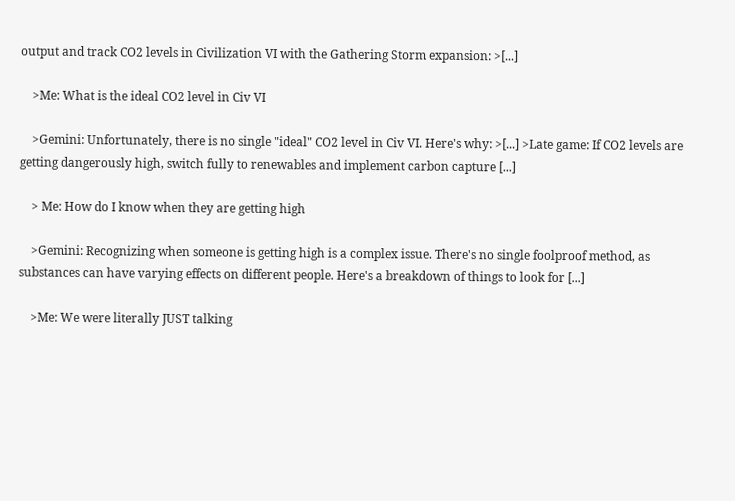output and track CO2 levels in Civilization VI with the Gathering Storm expansion: >[...]

    >Me: What is the ideal CO2 level in Civ VI

    >Gemini: Unfortunately, there is no single "ideal" CO2 level in Civ VI. Here's why: >[...] >Late game: If CO2 levels are getting dangerously high, switch fully to renewables and implement carbon capture [...]

    > Me: How do I know when they are getting high

    >Gemini: Recognizing when someone is getting high is a complex issue. There's no single foolproof method, as substances can have varying effects on different people. Here's a breakdown of things to look for [...]

    >Me: We were literally JUST talking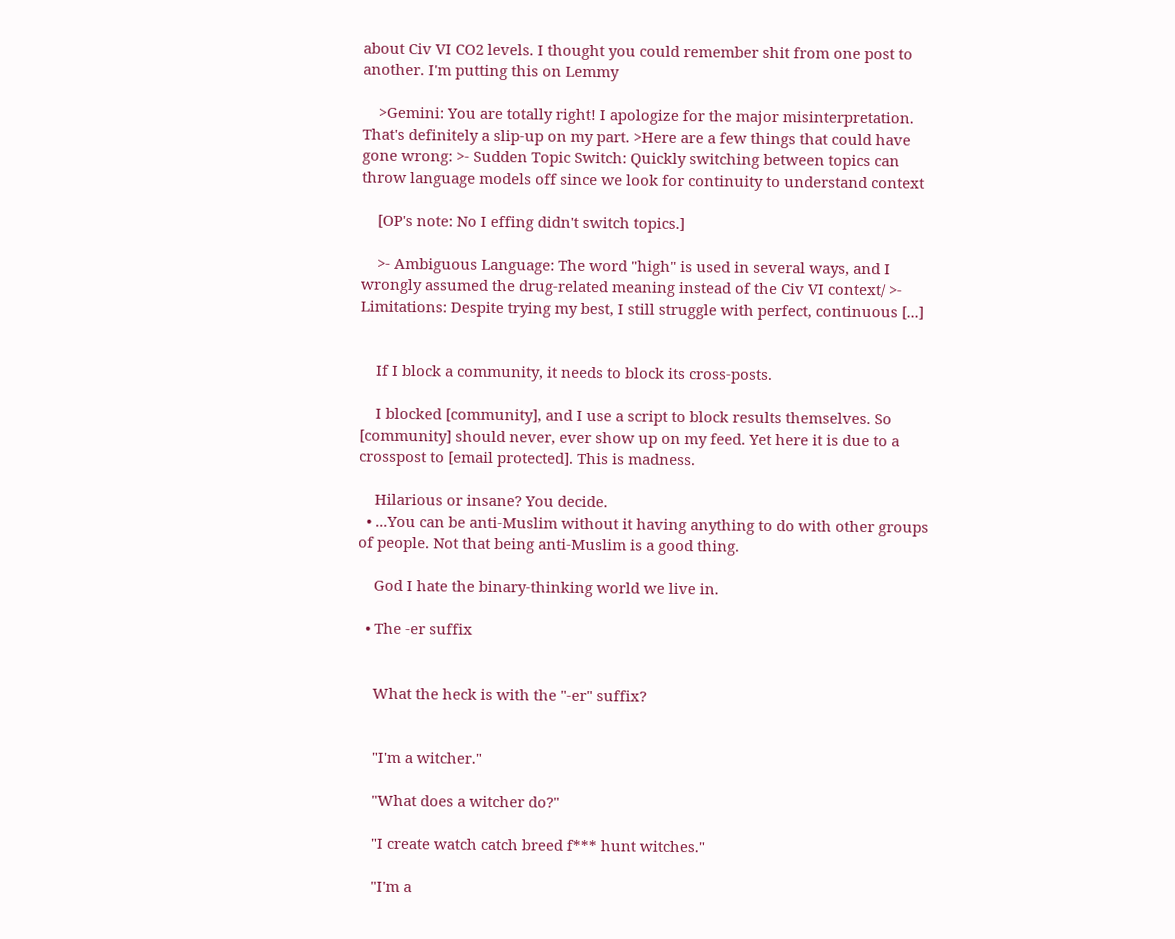about Civ VI CO2 levels. I thought you could remember shit from one post to another. I'm putting this on Lemmy

    >Gemini: You are totally right! I apologize for the major misinterpretation. That's definitely a slip-up on my part. >Here are a few things that could have gone wrong: >- Sudden Topic Switch: Quickly switching between topics can throw language models off since we look for continuity to understand context

    [OP's note: No I effing didn't switch topics.]

    >- Ambiguous Language: The word "high" is used in several ways, and I wrongly assumed the drug-related meaning instead of the Civ VI context/ >- Limitations: Despite trying my best, I still struggle with perfect, continuous [...]


    If I block a community, it needs to block its cross-posts.

    I blocked [community], and I use a script to block results themselves. So [community] should never, ever show up on my feed. Yet here it is due to a crosspost to [email protected]. This is madness.

    Hilarious or insane? You decide.
  • ...You can be anti-Muslim without it having anything to do with other groups of people. Not that being anti-Muslim is a good thing.

    God I hate the binary-thinking world we live in.

  • The -er suffix


    What the heck is with the "-er" suffix?


    "I'm a witcher."

    "What does a witcher do?"

    "I create watch catch breed f*** hunt witches."

    "I'm a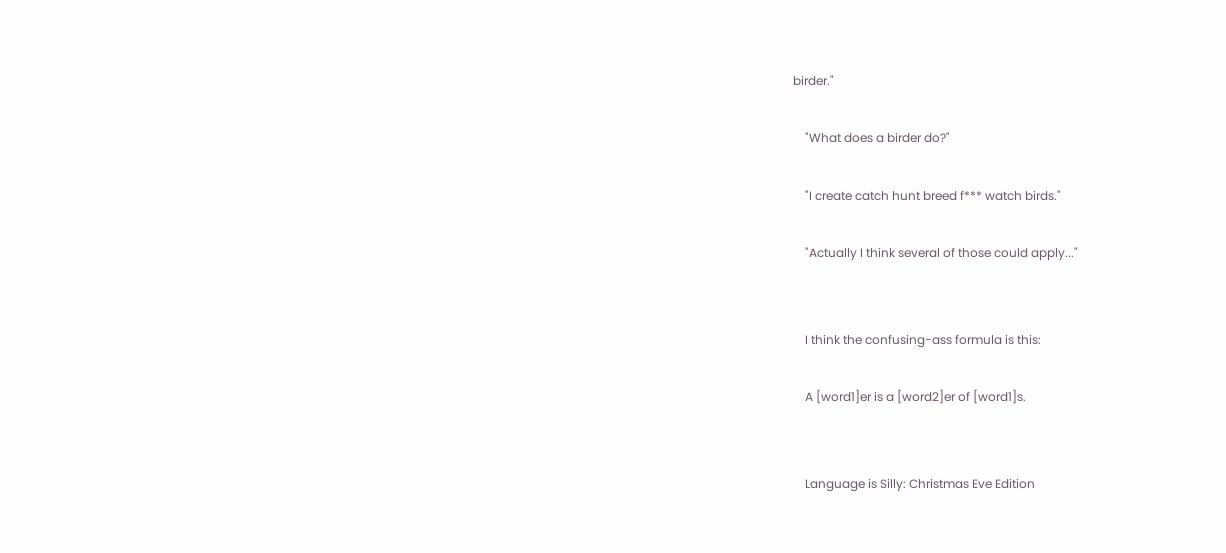birder."

    "What does a birder do?"

    "I create catch hunt breed f*** watch birds."

    "Actually I think several of those could apply..."


    I think the confusing-ass formula is this:

    A [word1]er is a [word2]er of [word1]s.


    Language is Silly: Christmas Eve Edition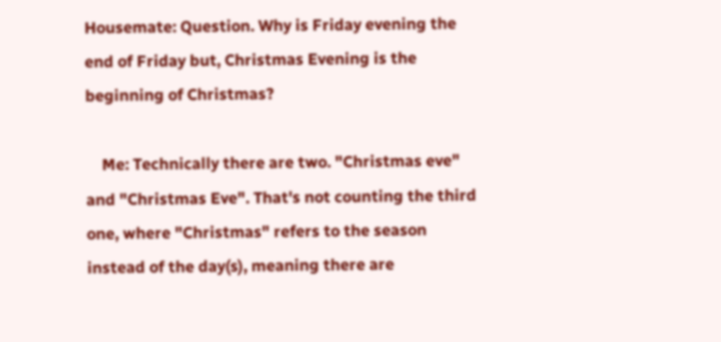Housemate: Question. Why is Friday evening the end of Friday but, Christmas Evening is the beginning of Christmas?

    Me: Technically there are two. "Christmas eve" and "Christmas Eve". That's not counting the third one, where "Christmas" refers to the season instead of the day(s), meaning there are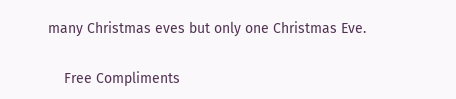many Christmas eves but only one Christmas Eve.

    Free Compliments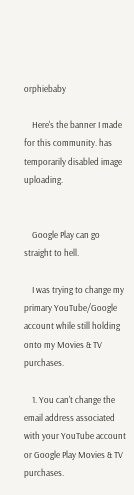orphiebaby

    Here's the banner I made for this community. has temporarily disabled image uploading.


    Google Play can go straight to hell.

    I was trying to change my primary YouTube/Google account while still holding onto my Movies & TV purchases.

    1. You can't change the email address associated with your YouTube account or Google Play Movies & TV purchases.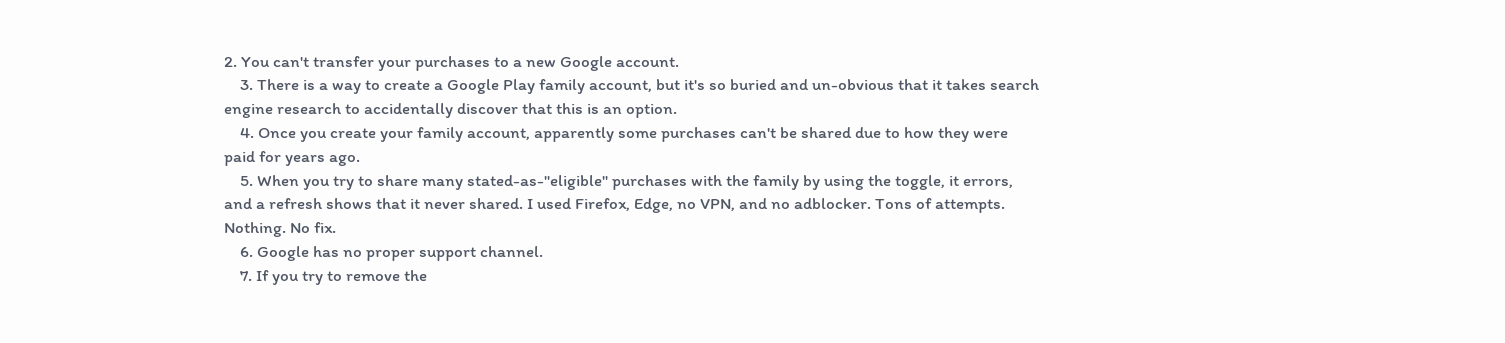2. You can't transfer your purchases to a new Google account.
    3. There is a way to create a Google Play family account, but it's so buried and un-obvious that it takes search engine research to accidentally discover that this is an option.
    4. Once you create your family account, apparently some purchases can't be shared due to how they were paid for years ago.
    5. When you try to share many stated-as-"eligible" purchases with the family by using the toggle, it errors, and a refresh shows that it never shared. I used Firefox, Edge, no VPN, and no adblocker. Tons of attempts. Nothing. No fix.
    6. Google has no proper support channel.
    7. If you try to remove the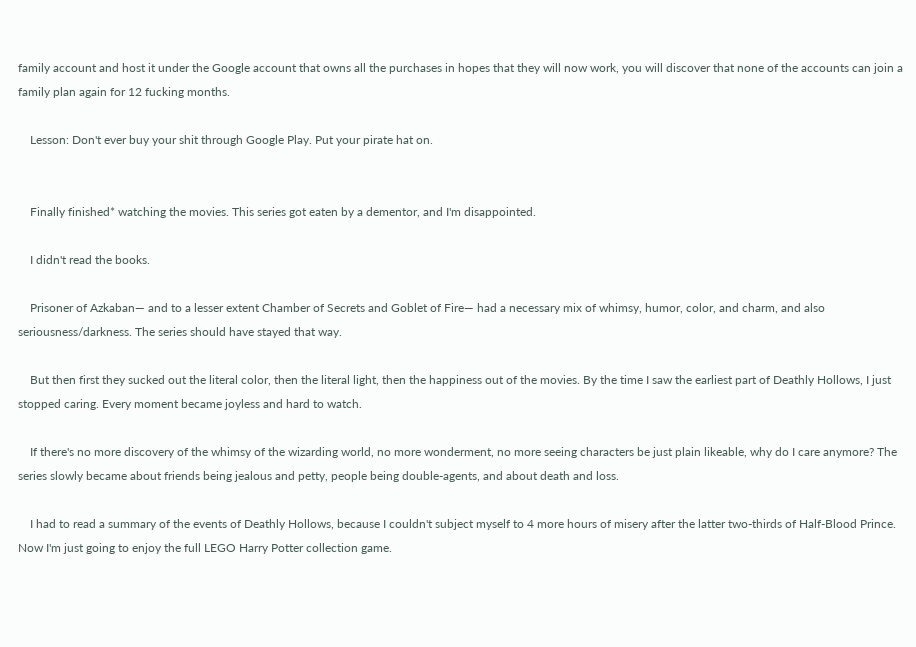family account and host it under the Google account that owns all the purchases in hopes that they will now work, you will discover that none of the accounts can join a family plan again for 12 fucking months.

    Lesson: Don't ever buy your shit through Google Play. Put your pirate hat on.


    Finally finished* watching the movies. This series got eaten by a dementor, and I'm disappointed.

    I didn't read the books.

    Prisoner of Azkaban— and to a lesser extent Chamber of Secrets and Goblet of Fire— had a necessary mix of whimsy, humor, color, and charm, and also seriousness/darkness. The series should have stayed that way.

    But then first they sucked out the literal color, then the literal light, then the happiness out of the movies. By the time I saw the earliest part of Deathly Hollows, I just stopped caring. Every moment became joyless and hard to watch.

    If there's no more discovery of the whimsy of the wizarding world, no more wonderment, no more seeing characters be just plain likeable, why do I care anymore? The series slowly became about friends being jealous and petty, people being double-agents, and about death and loss.

    I had to read a summary of the events of Deathly Hollows, because I couldn't subject myself to 4 more hours of misery after the latter two-thirds of Half-Blood Prince. Now I'm just going to enjoy the full LEGO Harry Potter collection game.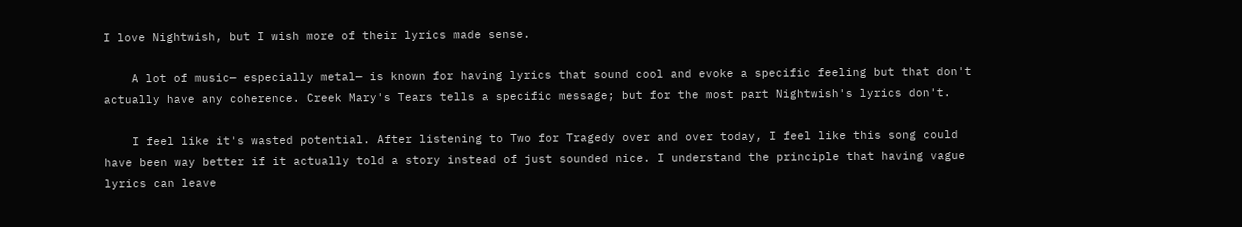I love Nightwish, but I wish more of their lyrics made sense.

    A lot of music— especially metal— is known for having lyrics that sound cool and evoke a specific feeling but that don't actually have any coherence. Creek Mary's Tears tells a specific message; but for the most part Nightwish's lyrics don't.

    I feel like it's wasted potential. After listening to Two for Tragedy over and over today, I feel like this song could have been way better if it actually told a story instead of just sounded nice. I understand the principle that having vague lyrics can leave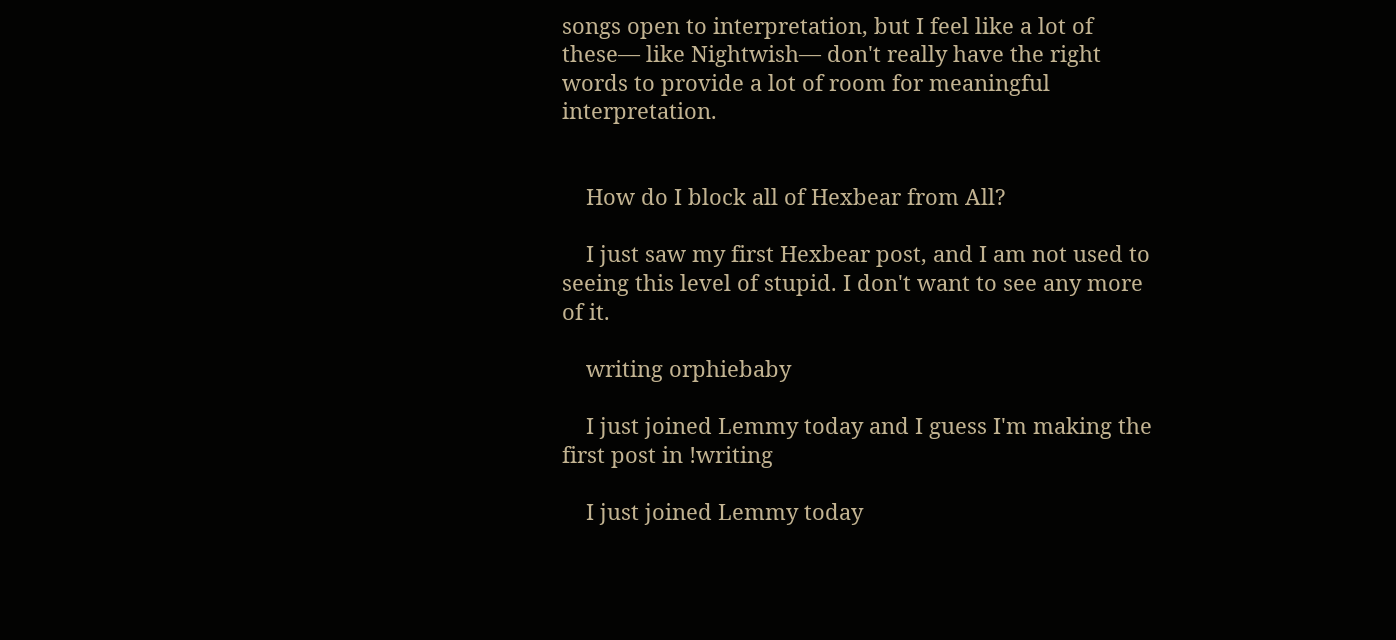songs open to interpretation, but I feel like a lot of these— like Nightwish— don't really have the right words to provide a lot of room for meaningful interpretation.


    How do I block all of Hexbear from All?

    I just saw my first Hexbear post, and I am not used to seeing this level of stupid. I don't want to see any more of it.

    writing orphiebaby

    I just joined Lemmy today and I guess I'm making the first post in !writing

    I just joined Lemmy today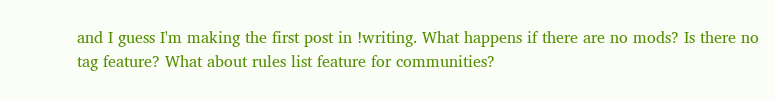and I guess I'm making the first post in !writing. What happens if there are no mods? Is there no tag feature? What about rules list feature for communities?